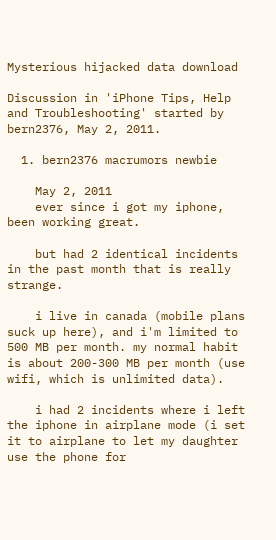Mysterious hijacked data download

Discussion in 'iPhone Tips, Help and Troubleshooting' started by bern2376, May 2, 2011.

  1. bern2376 macrumors newbie

    May 2, 2011
    ever since i got my iphone, been working great.

    but had 2 identical incidents in the past month that is really strange.

    i live in canada (mobile plans suck up here), and i'm limited to 500 MB per month. my normal habit is about 200-300 MB per month (use wifi, which is unlimited data).

    i had 2 incidents where i left the iphone in airplane mode (i set it to airplane to let my daughter use the phone for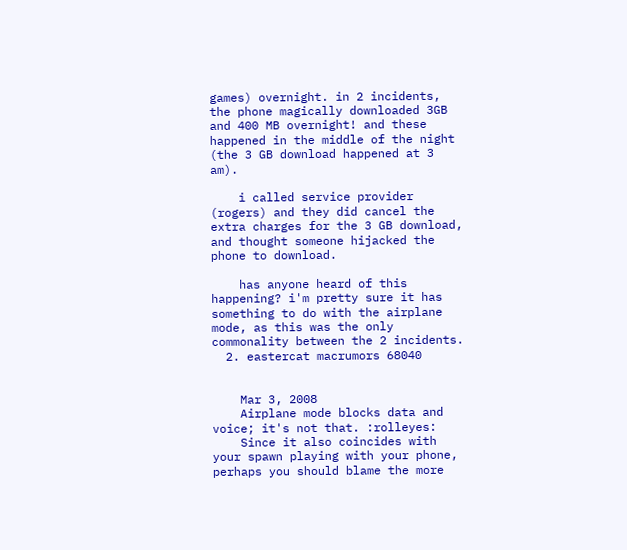games) overnight. in 2 incidents, the phone magically downloaded 3GB and 400 MB overnight! and these happened in the middle of the night (the 3 GB download happened at 3 am).

    i called service provider (rogers) and they did cancel the extra charges for the 3 GB download, and thought someone hijacked the phone to download.

    has anyone heard of this happening? i'm pretty sure it has something to do with the airplane mode, as this was the only commonality between the 2 incidents.
  2. eastercat macrumors 68040


    Mar 3, 2008
    Airplane mode blocks data and voice; it's not that. :rolleyes:
    Since it also coincides with your spawn playing with your phone, perhaps you should blame the more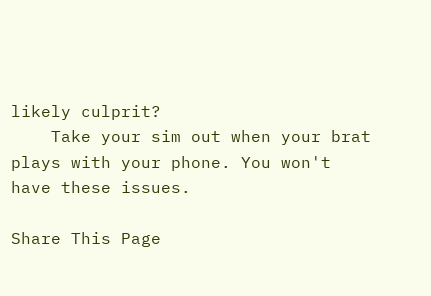likely culprit?
    Take your sim out when your brat plays with your phone. You won't have these issues.

Share This Page